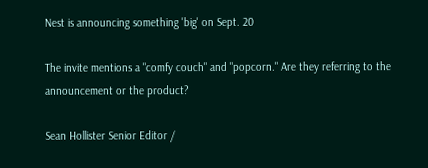Nest is announcing something 'big' on Sept. 20

The invite mentions a "comfy couch" and "popcorn." Are they referring to the announcement or the product?

Sean Hollister Senior Editor /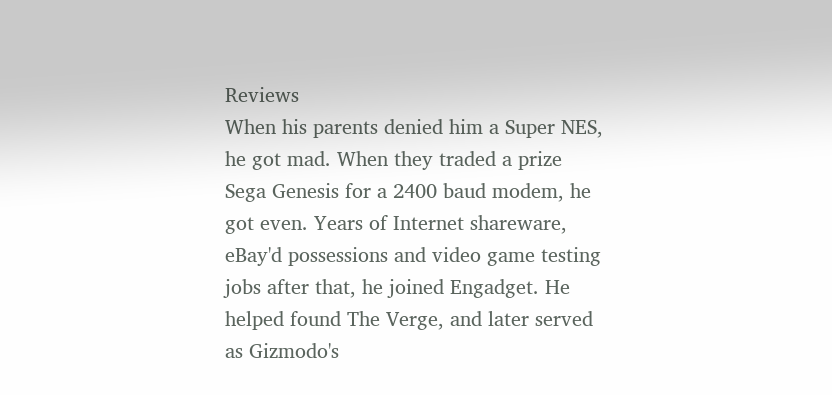Reviews
When his parents denied him a Super NES, he got mad. When they traded a prize Sega Genesis for a 2400 baud modem, he got even. Years of Internet shareware, eBay'd possessions and video game testing jobs after that, he joined Engadget. He helped found The Verge, and later served as Gizmodo's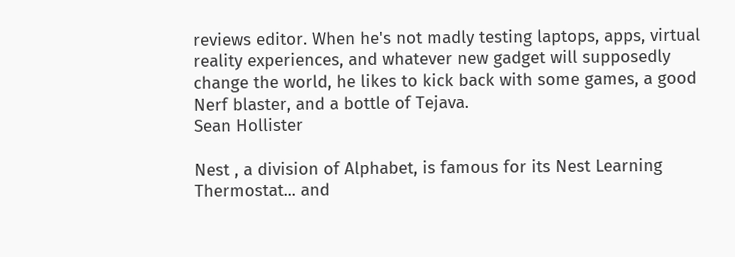reviews editor. When he's not madly testing laptops, apps, virtual reality experiences, and whatever new gadget will supposedly change the world, he likes to kick back with some games, a good Nerf blaster, and a bottle of Tejava.
Sean Hollister

Nest , a division of Alphabet, is famous for its Nest Learning Thermostat... and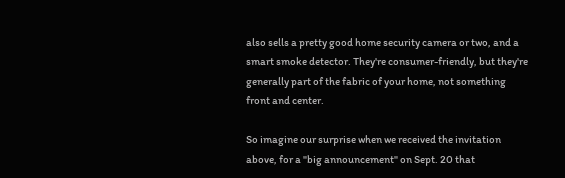also sells a pretty good home security camera or two, and a smart smoke detector. They're consumer-friendly, but they're generally part of the fabric of your home, not something front and center.

So imagine our surprise when we received the invitation above, for a "big announcement" on Sept. 20 that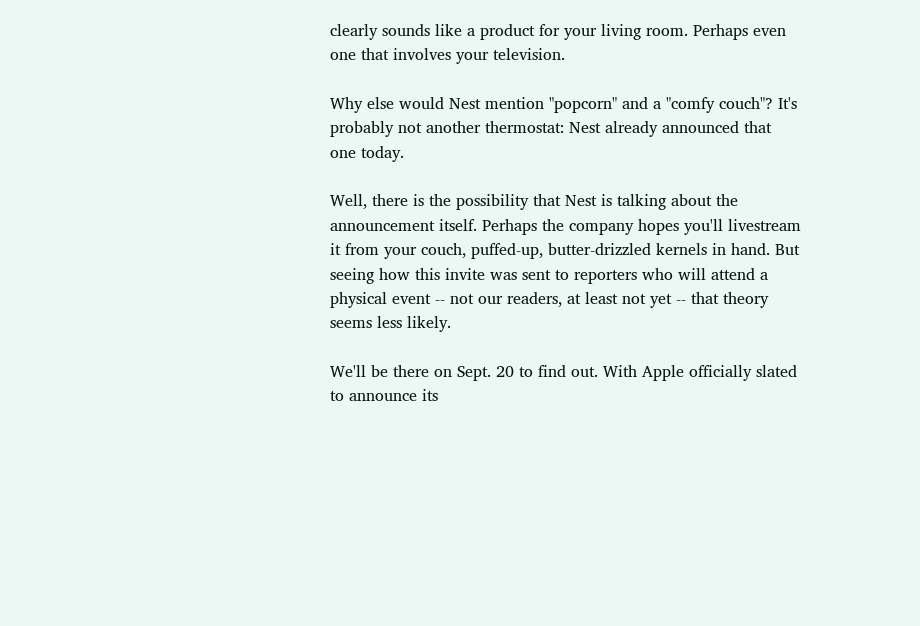clearly sounds like a product for your living room. Perhaps even one that involves your television.

Why else would Nest mention "popcorn" and a "comfy couch"? It's probably not another thermostat: Nest already announced that one today.

Well, there is the possibility that Nest is talking about the announcement itself. Perhaps the company hopes you'll livestream it from your couch, puffed-up, butter-drizzled kernels in hand. But seeing how this invite was sent to reporters who will attend a physical event -- not our readers, at least not yet -- that theory seems less likely.

We'll be there on Sept. 20 to find out. With Apple officially slated to announce its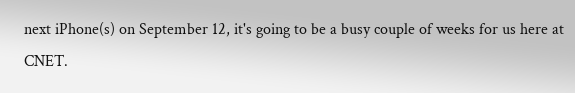next iPhone(s) on September 12, it's going to be a busy couple of weeks for us here at CNET.